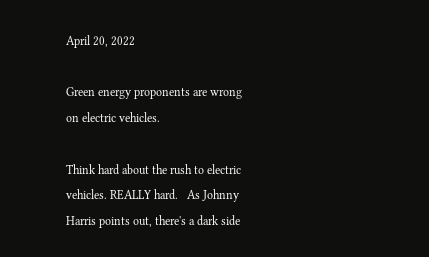April 20, 2022

Green energy proponents are wrong on electric vehicles.

Think hard about the rush to electric vehicles. REALLY hard.   As Johnny Harris points out, there's a dark side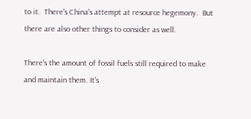to it.  There's China's attempt at resource hegemony.  But there are also other things to consider as well.

There's the amount of fossil fuels still required to make and maintain them. It's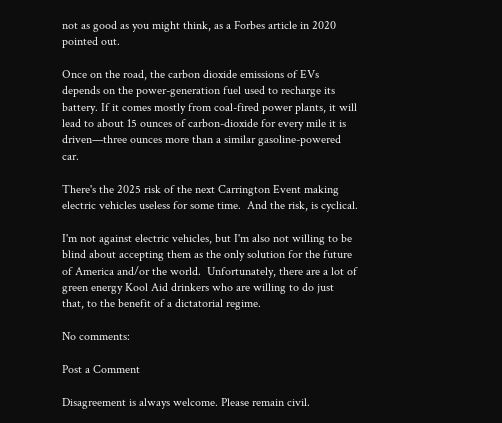not as good as you might think, as a Forbes article in 2020 pointed out.

Once on the road, the carbon dioxide emissions of EVs depends on the power-generation fuel used to recharge its battery. If it comes mostly from coal-fired power plants, it will lead to about 15 ounces of carbon-dioxide for every mile it is driven—three ounces more than a similar gasoline-powered car.

There's the 2025 risk of the next Carrington Event making electric vehicles useless for some time.  And the risk, is cyclical.

I'm not against electric vehicles, but I'm also not willing to be blind about accepting them as the only solution for the future of America and/or the world.  Unfortunately, there are a lot of green energy Kool Aid drinkers who are willing to do just that, to the benefit of a dictatorial regime.

No comments:

Post a Comment

Disagreement is always welcome. Please remain civil.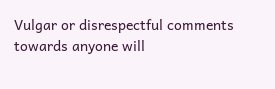Vulgar or disrespectful comments towards anyone will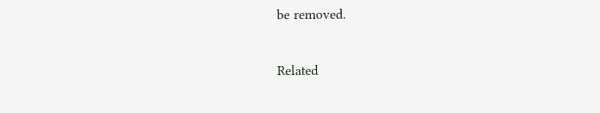be removed.

Related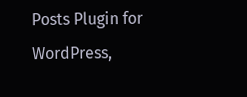Posts Plugin for WordPress,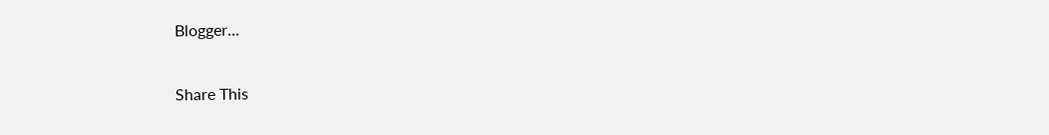Blogger...

Share This